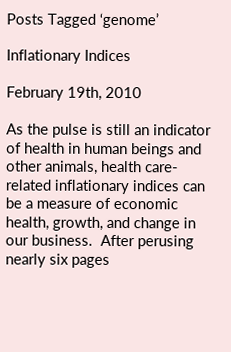Posts Tagged ‘genome’

Inflationary Indices

February 19th, 2010

As the pulse is still an indicator of health in human beings and other animals, health care-related inflationary indices can be a measure of economic health, growth, and change in our business.  After perusing nearly six pages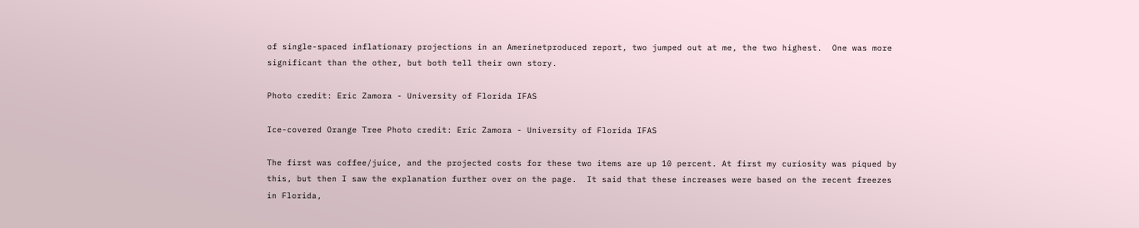of single-spaced inflationary projections in an Amerinetproduced report, two jumped out at me, the two highest.  One was more significant than the other, but both tell their own story.

Photo credit: Eric Zamora - University of Florida IFAS

Ice-covered Orange Tree Photo credit: Eric Zamora - University of Florida IFAS

The first was coffee/juice, and the projected costs for these two items are up 10 percent. At first my curiosity was piqued by this, but then I saw the explanation further over on the page.  It said that these increases were based on the recent freezes in Florida,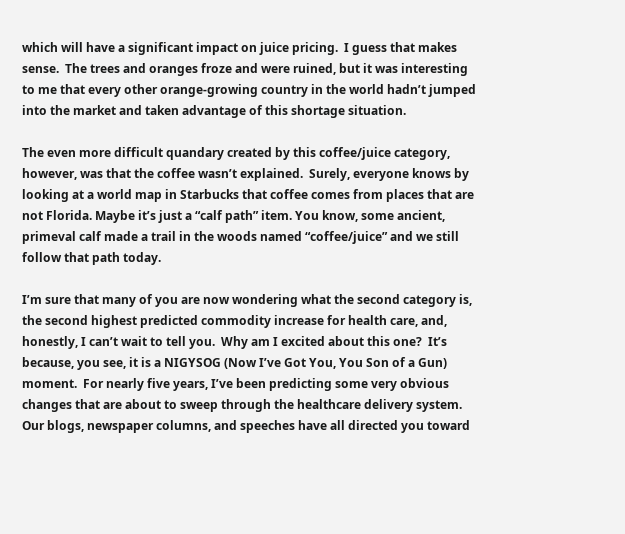which will have a significant impact on juice pricing.  I guess that makes sense.  The trees and oranges froze and were ruined, but it was interesting to me that every other orange-growing country in the world hadn’t jumped into the market and taken advantage of this shortage situation.

The even more difficult quandary created by this coffee/juice category, however, was that the coffee wasn’t explained.  Surely, everyone knows by looking at a world map in Starbucks that coffee comes from places that are not Florida. Maybe it’s just a “calf path” item. You know, some ancient, primeval calf made a trail in the woods named “coffee/juice” and we still follow that path today.

I’m sure that many of you are now wondering what the second category is, the second highest predicted commodity increase for health care, and, honestly, I can’t wait to tell you.  Why am I excited about this one?  It’s because, you see, it is a NIGYSOG (Now I’ve Got You, You Son of a Gun) moment.  For nearly five years, I’ve been predicting some very obvious changes that are about to sweep through the healthcare delivery system.  Our blogs, newspaper columns, and speeches have all directed you toward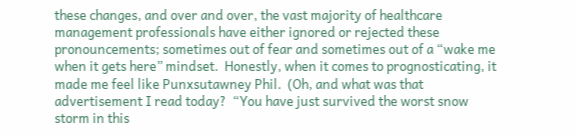these changes, and over and over, the vast majority of healthcare management professionals have either ignored or rejected these pronouncements; sometimes out of fear and sometimes out of a “wake me when it gets here” mindset.  Honestly, when it comes to prognosticating, it made me feel like Punxsutawney Phil.  (Oh, and what was that advertisement I read today?  “You have just survived the worst snow storm in this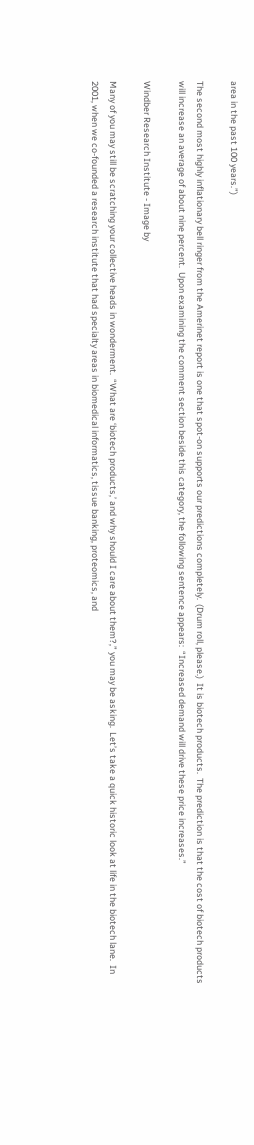area in the past 100 years.”)

The second most highly inflationary bell ringer from the Amerinet report is one that spot-on supports our predictions completely.  (Drum roll, please.)  It is biotech products.  The prediction is that the cost of biotech products will increase an average of about nine percent.  Upon examining the comment section beside this category, the following sentence appears:  “Increased demand will drive these price increases.”

Windber Research Institute - Image by

Many of you may still be scratching your collective heads in wonderment.  “What are ‘biotech products,’ and why should I care about them?,” you may be asking.  Let’s take a quick historic look at life in the biotech lane.  In 2001, when we co-founded a research institute that had specialty areas in biomedical informatics, tissue banking, proteomics, and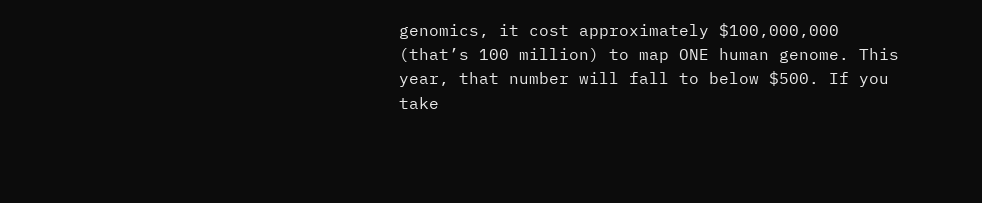genomics, it cost approximately $100,000,000 (that’s 100 million) to map ONE human genome. This year, that number will fall to below $500. If you take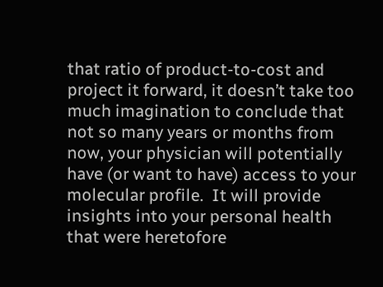that ratio of product-to-cost and project it forward, it doesn’t take too much imagination to conclude that not so many years or months from now, your physician will potentially have (or want to have) access to your molecular profile.  It will provide insights into your personal health that were heretofore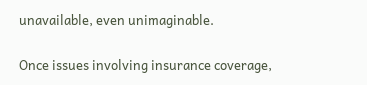unavailable, even unimaginable.

Once issues involving insurance coverage,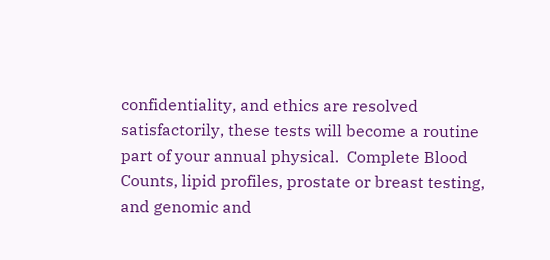confidentiality, and ethics are resolved satisfactorily, these tests will become a routine part of your annual physical.  Complete Blood Counts, lipid profiles, prostate or breast testing, and genomic and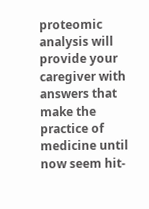proteomic analysis will provide your caregiver with answers that make the practice of medicine until now seem hit-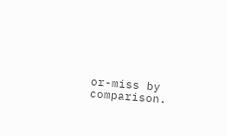or-miss by comparison.